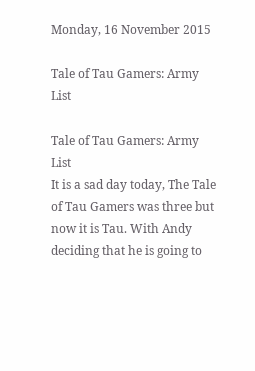Monday, 16 November 2015

Tale of Tau Gamers: Army List

Tale of Tau Gamers: Army List
It is a sad day today, The Tale of Tau Gamers was three but now it is Tau. With Andy deciding that he is going to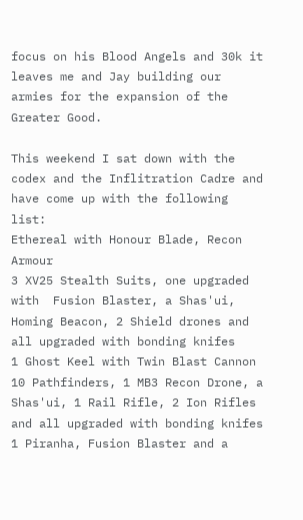focus on his Blood Angels and 30k it leaves me and Jay building our armies for the expansion of the Greater Good.

This weekend I sat down with the codex and the Inflitration Cadre and have come up with the following list:
Ethereal with Honour Blade, Recon Armour
3 XV25 Stealth Suits, one upgraded with  Fusion Blaster, a Shas'ui, Homing Beacon, 2 Shield drones and all upgraded with bonding knifes
1 Ghost Keel with Twin Blast Cannon
10 Pathfinders, 1 MB3 Recon Drone, a Shas'ui, 1 Rail Rifle, 2 Ion Rifles and all upgraded with bonding knifes
1 Piranha, Fusion Blaster and a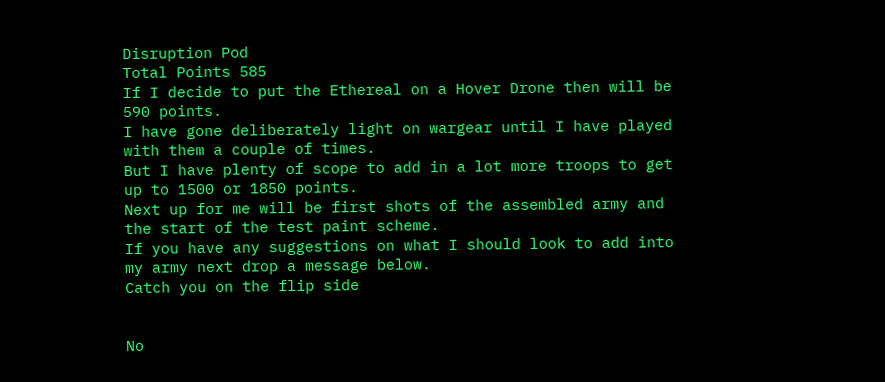Disruption Pod
Total Points 585
If I decide to put the Ethereal on a Hover Drone then will be 590 points.
I have gone deliberately light on wargear until I have played with them a couple of times.
But I have plenty of scope to add in a lot more troops to get up to 1500 or 1850 points.
Next up for me will be first shots of the assembled army and the start of the test paint scheme.
If you have any suggestions on what I should look to add into my army next drop a message below.
Catch you on the flip side


No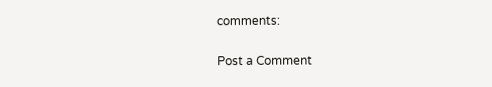comments:

Post a Comment